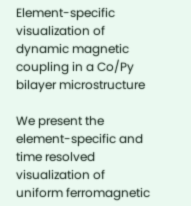Element-specific visualization of dynamic magnetic coupling in a Co/Py bilayer microstructure

We present the element-specific and time resolved visualization of uniform ferromagnetic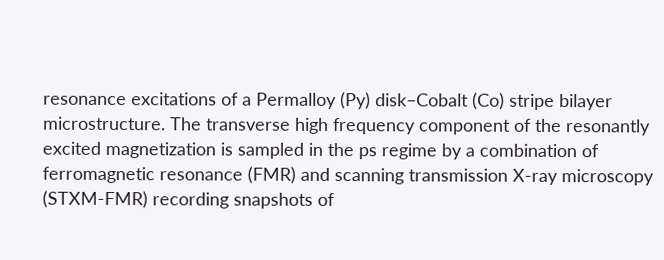resonance excitations of a Permalloy (Py) disk–Cobalt (Co) stripe bilayer microstructure. The transverse high frequency component of the resonantly excited magnetization is sampled in the ps regime by a combination of ferromagnetic resonance (FMR) and scanning transmission X-ray microscopy (STXM-FMR) recording snapshots of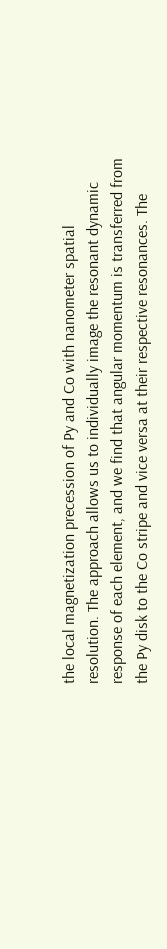the local magnetization precession of Py and Co with nanometer spatial resolution. The approach allows us to individually image the resonant dynamic response of each element, and we find that angular momentum is transferred from the Py disk to the Co stripe and vice versa at their respective resonances. The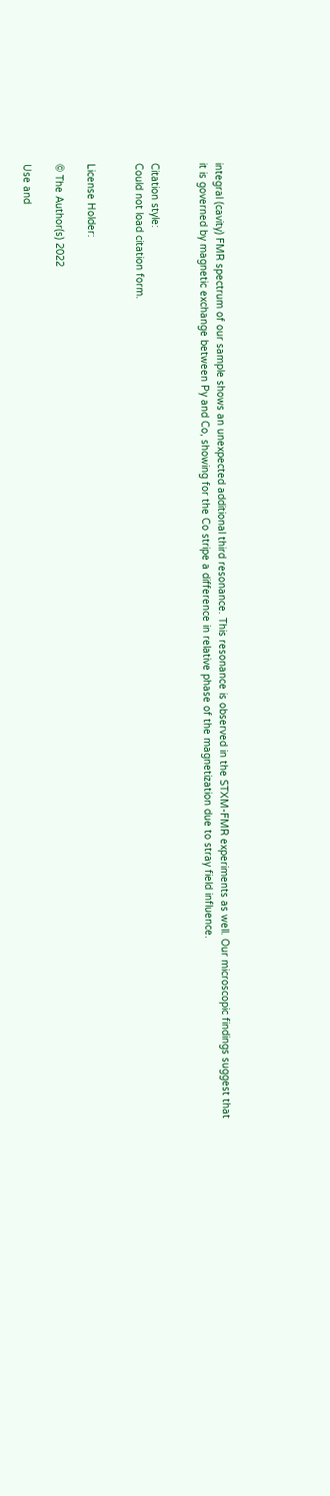integral (cavity) FMR spectrum of our sample shows an unexpected additional third resonance. This resonance is observed in the STXM-FMR experiments as well. Our microscopic findings suggest that it is governed by magnetic exchange between Py and Co, showing for the Co stripe a difference in relative phase of the magnetization due to stray field influence.


Citation style:
Could not load citation form.


License Holder:

© The Author(s) 2022

Use and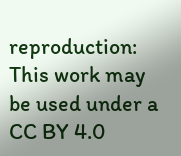reproduction:
This work may be used under a
CC BY 4.0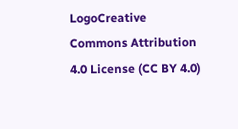LogoCreative Commons Attribution 4.0 License (CC BY 4.0)